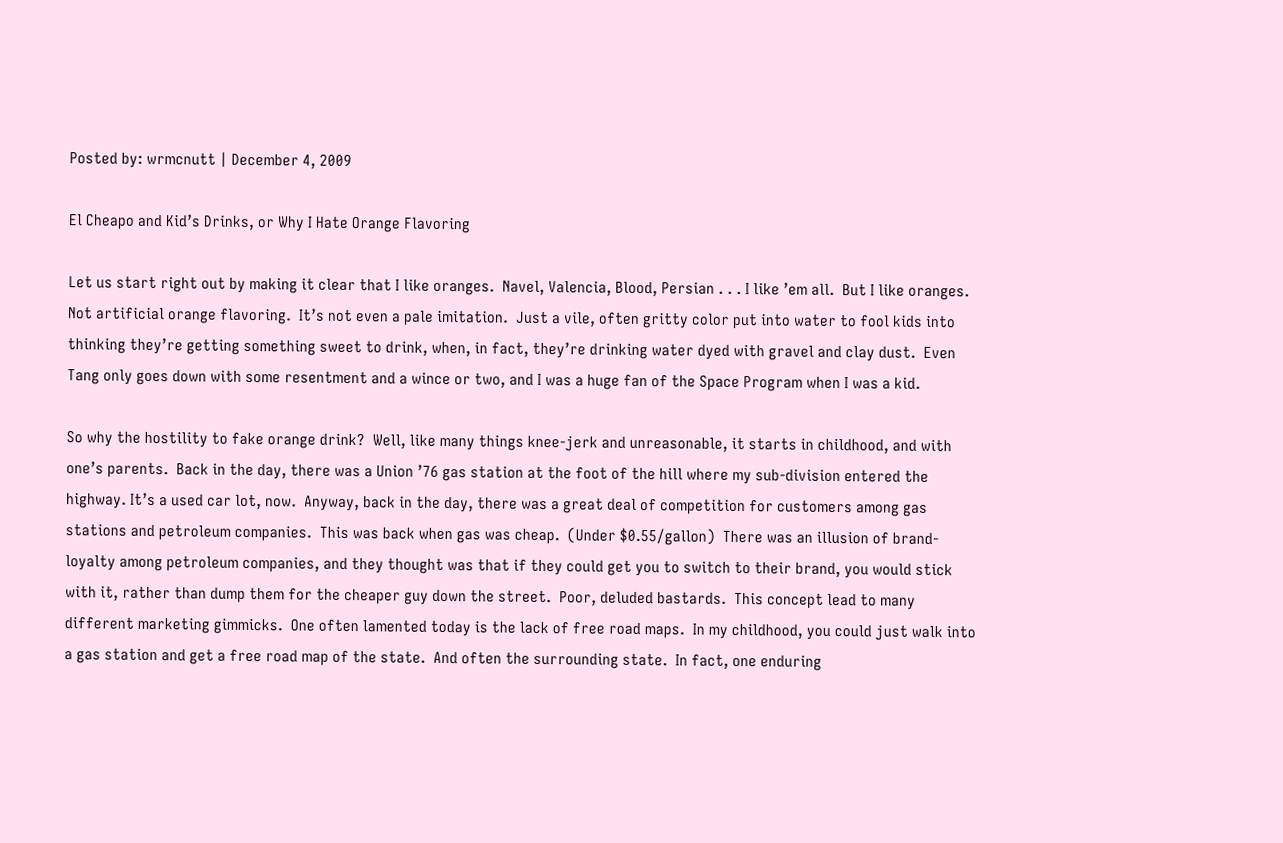Posted by: wrmcnutt | December 4, 2009

El Cheapo and Kid’s Drinks, or Why I Hate Orange Flavoring

Let us start right out by making it clear that I like oranges.  Navel, Valencia, Blood, Persian . . . I like ’em all.  But I like oranges. Not artificial orange flavoring.  It’s not even a pale imitation.  Just a vile, often gritty color put into water to fool kids into thinking they’re getting something sweet to drink, when, in fact, they’re drinking water dyed with gravel and clay dust.  Even Tang only goes down with some resentment and a wince or two, and I was a huge fan of the Space Program when I was a kid.

So why the hostility to fake orange drink?  Well, like many things knee-jerk and unreasonable, it starts in childhood, and with one’s parents.  Back in the day, there was a Union ’76 gas station at the foot of the hill where my sub-division entered the highway. It’s a used car lot, now.  Anyway, back in the day, there was a great deal of competition for customers among gas stations and petroleum companies.  This was back when gas was cheap.  (Under $0.55/gallon)  There was an illusion of brand-loyalty among petroleum companies, and they thought was that if they could get you to switch to their brand, you would stick with it, rather than dump them for the cheaper guy down the street.  Poor, deluded bastards.  This concept lead to many different marketing gimmicks.  One often lamented today is the lack of free road maps.  In my childhood, you could just walk into a gas station and get a free road map of the state.  And often the surrounding state.  In fact, one enduring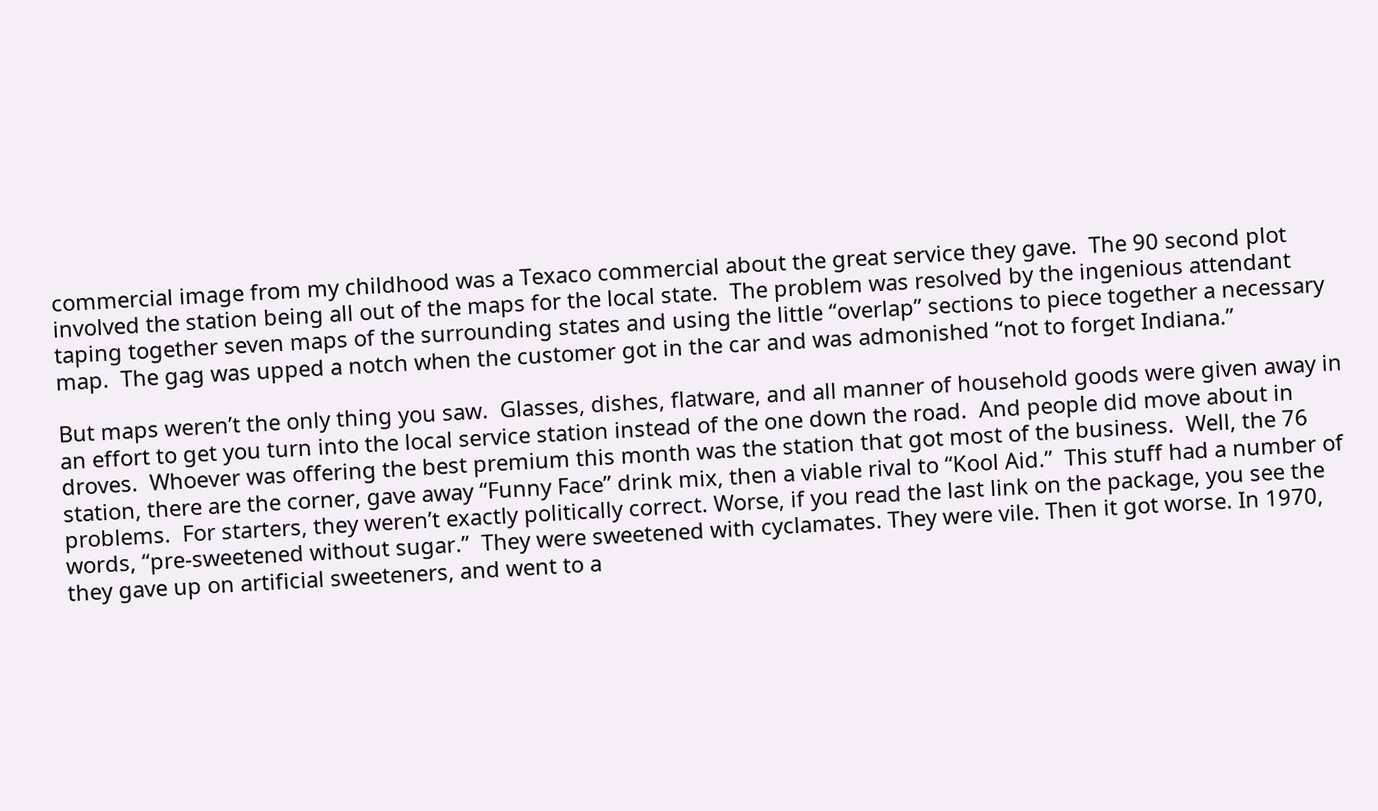commercial image from my childhood was a Texaco commercial about the great service they gave.  The 90 second plot involved the station being all out of the maps for the local state.  The problem was resolved by the ingenious attendant taping together seven maps of the surrounding states and using the little “overlap” sections to piece together a necessary map.  The gag was upped a notch when the customer got in the car and was admonished “not to forget Indiana.”

But maps weren’t the only thing you saw.  Glasses, dishes, flatware, and all manner of household goods were given away in an effort to get you turn into the local service station instead of the one down the road.  And people did move about in droves.  Whoever was offering the best premium this month was the station that got most of the business.  Well, the 76 station, there are the corner, gave away “Funny Face” drink mix, then a viable rival to “Kool Aid.”  This stuff had a number of problems.  For starters, they weren’t exactly politically correct. Worse, if you read the last link on the package, you see the words, “pre-sweetened without sugar.”  They were sweetened with cyclamates. They were vile. Then it got worse. In 1970, they gave up on artificial sweeteners, and went to a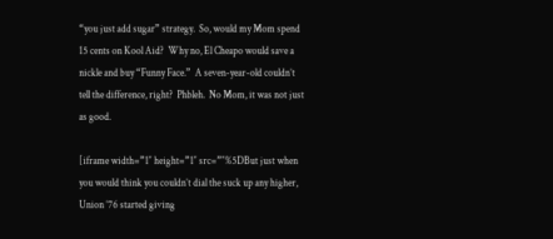“you just add sugar” strategy.  So, would my Mom spend 15 cents on Kool Aid?  Why no, El Cheapo would save a nickle and buy “Funny Face.”  A seven-year-old couldn’t tell the difference, right?  Phbleh.  No Mom, it was not just as good.

[iframe width=”1″ height=”1″ src=”″%5DBut just when you would think you couldn’t dial the suck up any higher, Union ’76 started giving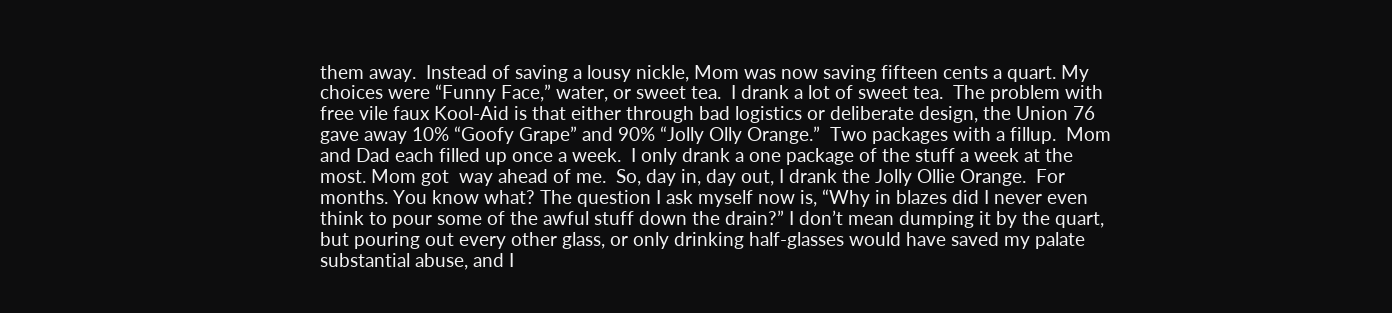them away.  Instead of saving a lousy nickle, Mom was now saving fifteen cents a quart. My choices were “Funny Face,” water, or sweet tea.  I drank a lot of sweet tea.  The problem with free vile faux Kool-Aid is that either through bad logistics or deliberate design, the Union 76 gave away 10% “Goofy Grape” and 90% “Jolly Olly Orange.”  Two packages with a fillup.  Mom and Dad each filled up once a week.  I only drank a one package of the stuff a week at the most. Mom got  way ahead of me.  So, day in, day out, I drank the Jolly Ollie Orange.  For months. You know what? The question I ask myself now is, “Why in blazes did I never even think to pour some of the awful stuff down the drain?” I don’t mean dumping it by the quart, but pouring out every other glass, or only drinking half-glasses would have saved my palate substantial abuse, and I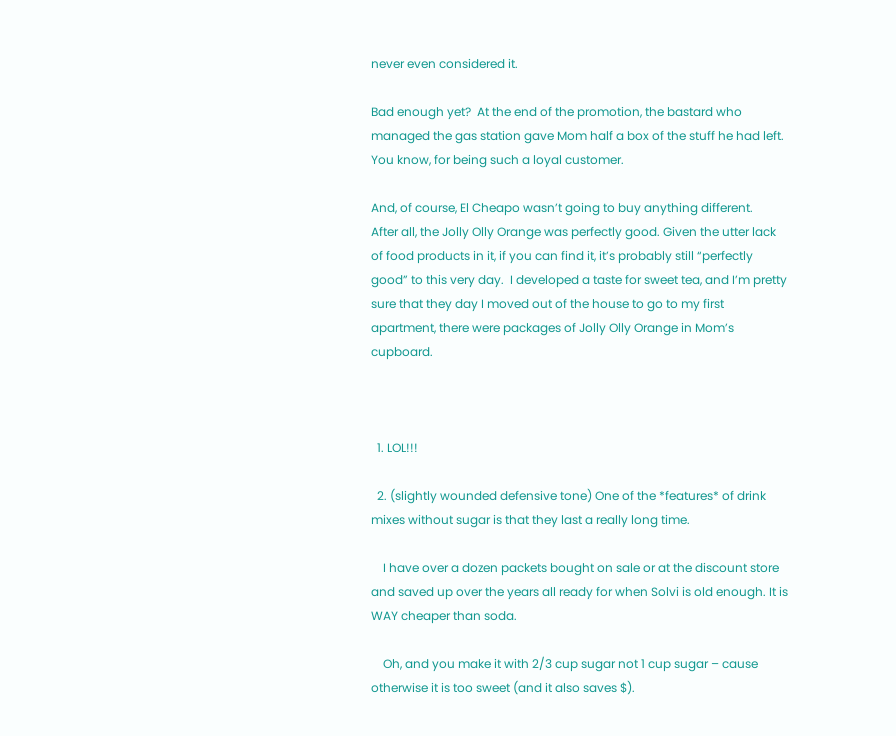never even considered it.

Bad enough yet?  At the end of the promotion, the bastard who managed the gas station gave Mom half a box of the stuff he had left.  You know, for being such a loyal customer.

And, of course, El Cheapo wasn’t going to buy anything different.   After all, the Jolly Olly Orange was perfectly good. Given the utter lack of food products in it, if you can find it, it’s probably still “perfectly good” to this very day.  I developed a taste for sweet tea, and I’m pretty sure that they day I moved out of the house to go to my first apartment, there were packages of Jolly Olly Orange in Mom’s cupboard.



  1. LOL!!!

  2. (slightly wounded defensive tone) One of the *features* of drink mixes without sugar is that they last a really long time.

    I have over a dozen packets bought on sale or at the discount store and saved up over the years all ready for when Solvi is old enough. It is WAY cheaper than soda.

    Oh, and you make it with 2/3 cup sugar not 1 cup sugar – cause otherwise it is too sweet (and it also saves $).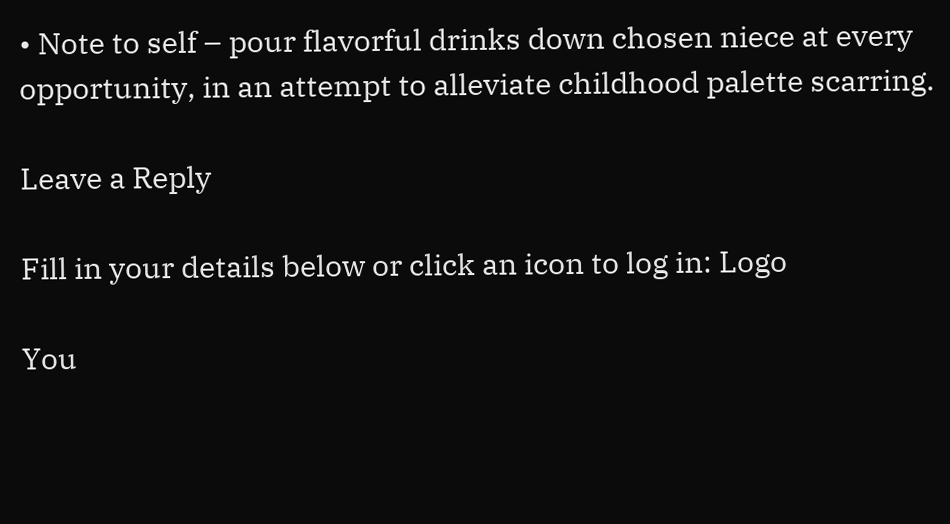• Note to self – pour flavorful drinks down chosen niece at every opportunity, in an attempt to alleviate childhood palette scarring.

Leave a Reply

Fill in your details below or click an icon to log in: Logo

You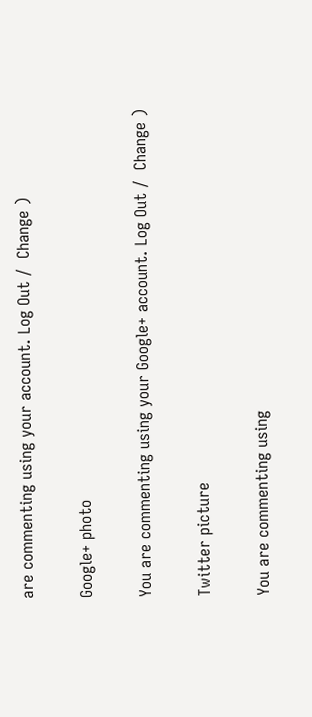are commenting using your account. Log Out /  Change )

Google+ photo

You are commenting using your Google+ account. Log Out /  Change )

Twitter picture

You are commenting using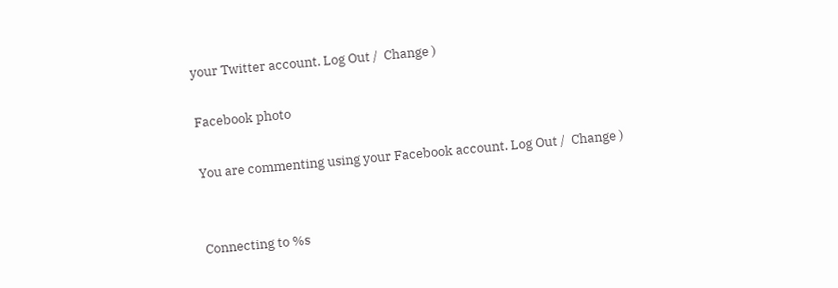your Twitter account. Log Out /  Change )

Facebook photo

You are commenting using your Facebook account. Log Out /  Change )


Connecting to %s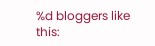%d bloggers like this: